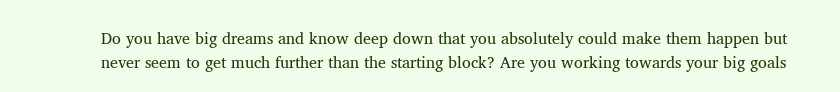Do you have big dreams and know deep down that you absolutely could make them happen but never seem to get much further than the starting block? Are you working towards your big goals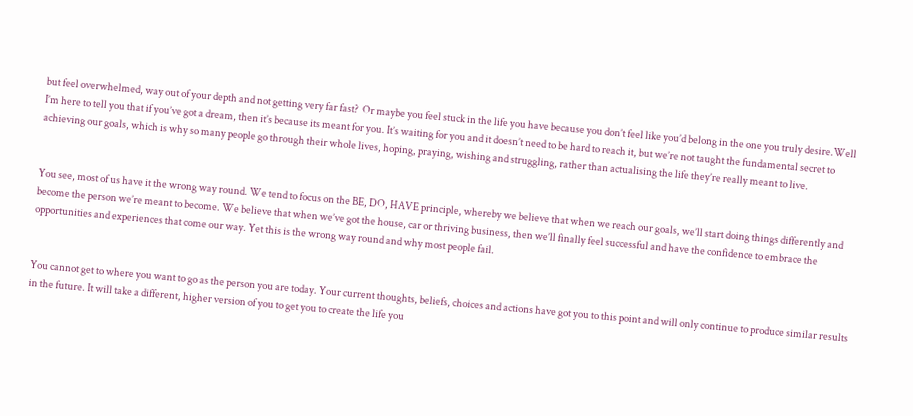but feel overwhelmed, way out of your depth and not getting very far fast?  Or maybe you feel stuck in the life you have because you don’t feel like you’d belong in the one you truly desire.Well I’m here to tell you that if you’ve got a dream, then it’s because its meant for you. It’s waiting for you and it doesn’t need to be hard to reach it, but we’re not taught the fundamental secret to achieving our goals, which is why so many people go through their whole lives, hoping, praying, wishing and struggling, rather than actualising the life they’re really meant to live.


You see, most of us have it the wrong way round. We tend to focus on the BE, DO, HAVE principle, whereby we believe that when we reach our goals, we’ll start doing things differently and become the person we’re meant to become. We believe that when we’ve got the house, car or thriving business, then we’ll finally feel successful and have the confidence to embrace the opportunities and experiences that come our way. Yet this is the wrong way round and why most people fail.


You cannot get to where you want to go as the person you are today. Your current thoughts, beliefs, choices and actions have got you to this point and will only continue to produce similar results in the future. It will take a different, higher version of you to get you to create the life you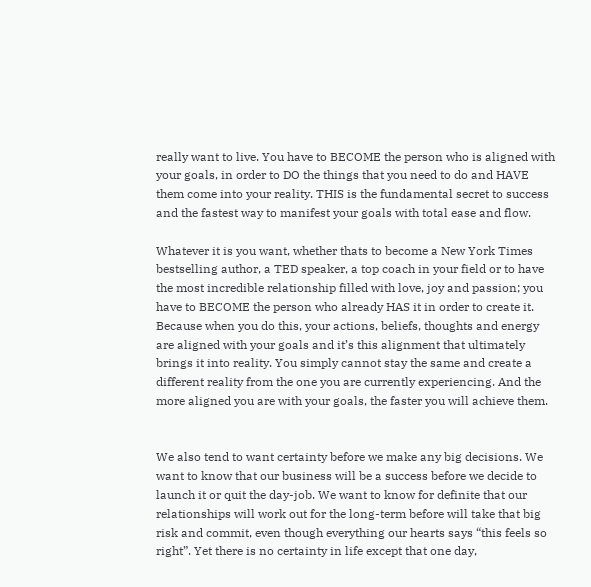really want to live. You have to BECOME the person who is aligned with your goals, in order to DO the things that you need to do and HAVE them come into your reality. THIS is the fundamental secret to success and the fastest way to manifest your goals with total ease and flow.

Whatever it is you want, whether thats to become a New York Times bestselling author, a TED speaker, a top coach in your field or to have the most incredible relationship filled with love, joy and passion; you have to BECOME the person who already HAS it in order to create it. Because when you do this, your actions, beliefs, thoughts and energy are aligned with your goals and it’s this alignment that ultimately brings it into reality. You simply cannot stay the same and create a different reality from the one you are currently experiencing. And the more aligned you are with your goals, the faster you will achieve them.


We also tend to want certainty before we make any big decisions. We want to know that our business will be a success before we decide to launch it or quit the day-job. We want to know for definite that our relationships will work out for the long-term before will take that big risk and commit, even though everything our hearts says “this feels so right”. Yet there is no certainty in life except that one day,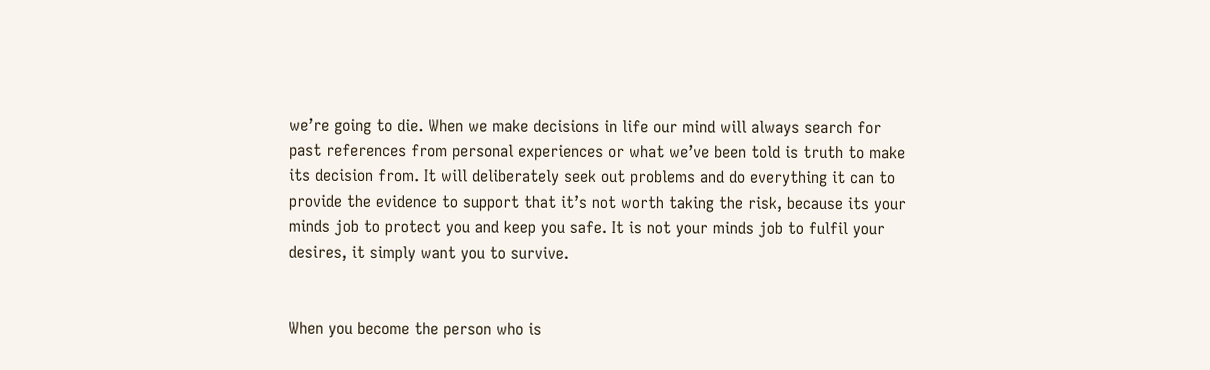we’re going to die. When we make decisions in life our mind will always search for past references from personal experiences or what we’ve been told is truth to make its decision from. It will deliberately seek out problems and do everything it can to provide the evidence to support that it’s not worth taking the risk, because its your minds job to protect you and keep you safe. It is not your minds job to fulfil your desires, it simply want you to survive.


When you become the person who is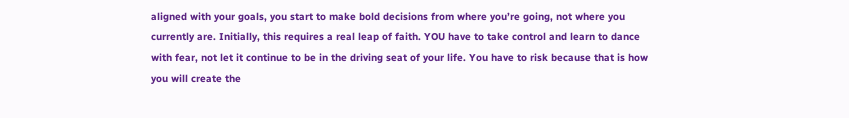aligned with your goals, you start to make bold decisions from where you’re going, not where you currently are. Initially, this requires a real leap of faith. YOU have to take control and learn to dance with fear, not let it continue to be in the driving seat of your life. You have to risk because that is how you will create the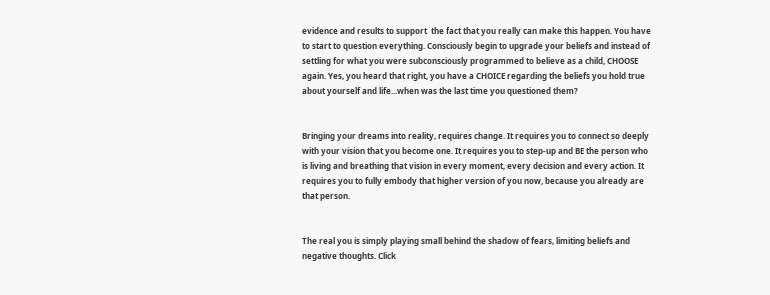evidence and results to support  the fact that you really can make this happen. You have to start to question everything. Consciously begin to upgrade your beliefs and instead of settling for what you were subconsciously programmed to believe as a child, CHOOSE again. Yes, you heard that right, you have a CHOICE regarding the beliefs you hold true about yourself and life...when was the last time you questioned them?


Bringing your dreams into reality, requires change. It requires you to connect so deeply with your vision that you become one. It requires you to step-up and BE the person who is living and breathing that vision in every moment, every decision and every action. It requires you to fully embody that higher version of you now, because you already are that person.


The real you is simply playing small behind the shadow of fears, limiting beliefs and negative thoughts. Click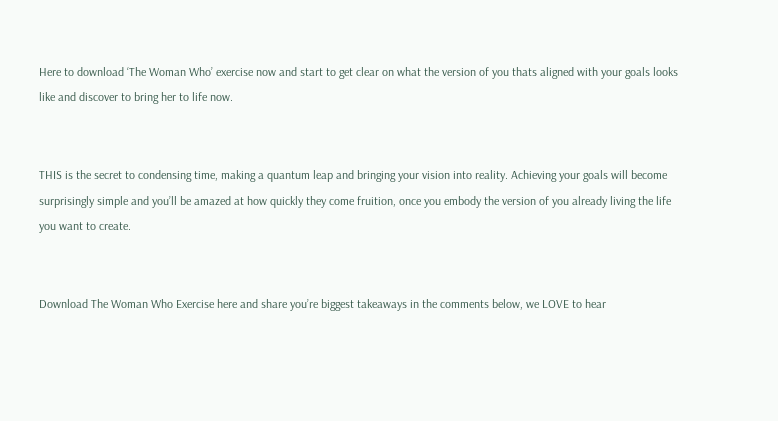Here to download ‘The Woman Who’ exercise now and start to get clear on what the version of you thats aligned with your goals looks like and discover to bring her to life now.


THIS is the secret to condensing time, making a quantum leap and bringing your vision into reality. Achieving your goals will become surprisingly simple and you’ll be amazed at how quickly they come fruition, once you embody the version of you already living the life you want to create.


Download The Woman Who Exercise here and share you’re biggest takeaways in the comments below, we LOVE to hear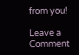from you!

Leave a Comment